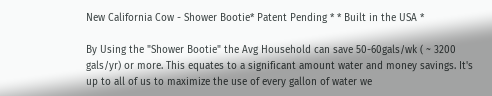New California Cow - Shower Bootie* Patent Pending * * Built in the USA *

By Using the "Shower Bootie" the Avg Household can save 50-60gals/wk ( ~ 3200 gals/yr) or more. This equates to a significant amount water and money savings. It's up to all of us to maximize the use of every gallon of water we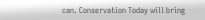can. Conservation Today will bring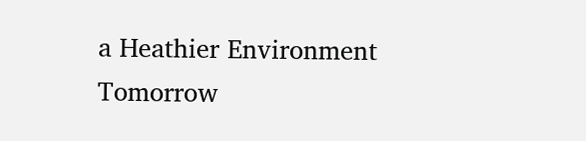a Heathier Environment Tomorrow